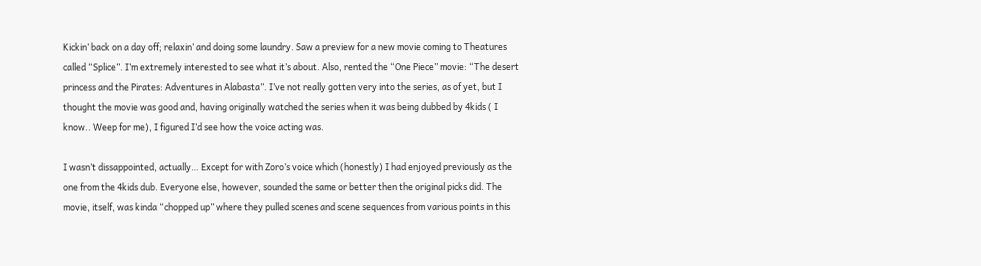Kickin’ back on a day off; relaxin’ and doing some laundry. Saw a preview for a new movie coming to Theatures called “Splice”. I’m extremely interested to see what it’s about. Also, rented the “One Piece” movie: “The desert princess and the Pirates: Adventures in Alabasta”. I’ve not really gotten very into the series, as of yet, but I thought the movie was good and, having originally watched the series when it was being dubbed by 4kids ( I know.. Weep for me), I figured I’d see how the voice acting was.

I wasn’t dissappointed, actually… Except for with Zoro’s voice which (honestly) I had enjoyed previously as the one from the 4kids dub. Everyone else, however, sounded the same or better then the original picks did. The movie, itself, was kinda “chopped up” where they pulled scenes and scene sequences from various points in this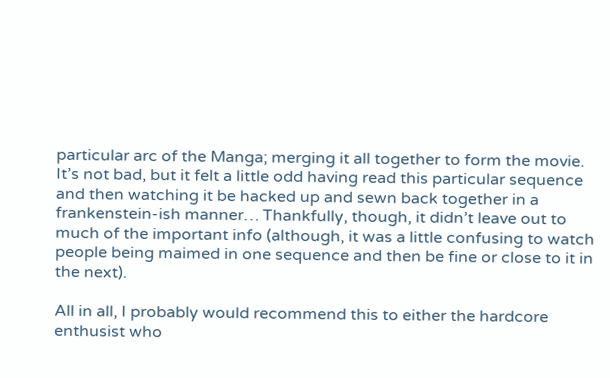particular arc of the Manga; merging it all together to form the movie. It’s not bad, but it felt a little odd having read this particular sequence and then watching it be hacked up and sewn back together in a frankenstein-ish manner… Thankfully, though, it didn’t leave out to much of the important info (although, it was a little confusing to watch people being maimed in one sequence and then be fine or close to it in the next).

All in all, I probably would recommend this to either the hardcore enthusist who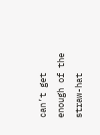can’t get enough of the straw-hat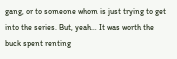gang, or to someone whom is just trying to get into the series. But, yeah… It was worth the buck spent renting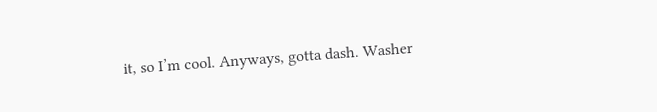it, so I’m cool. Anyways, gotta dash. Washer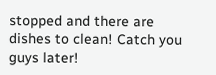stopped and there are dishes to clean! Catch you guys later!